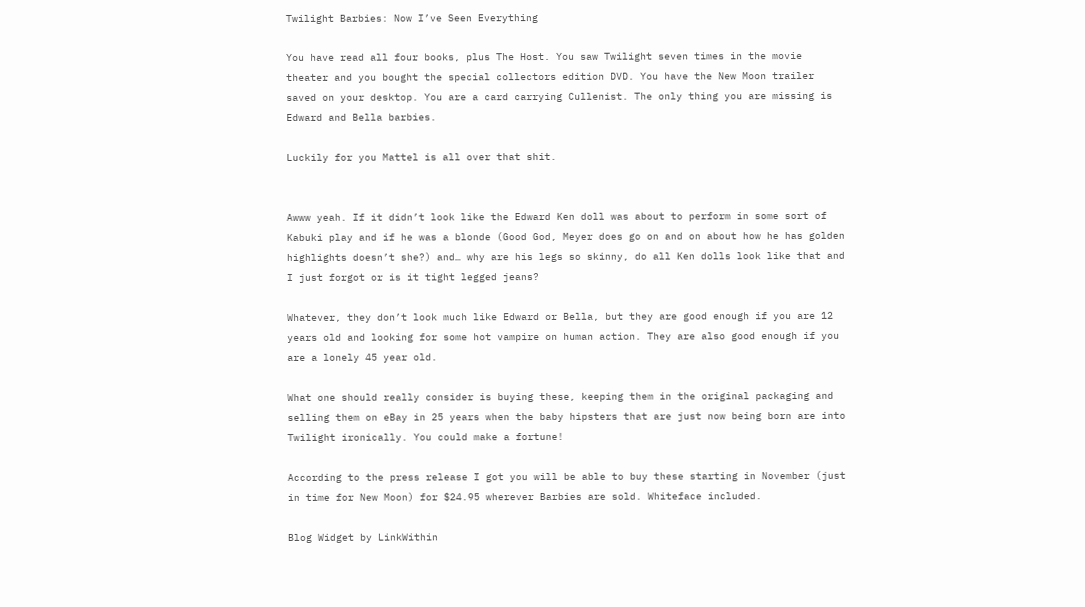Twilight Barbies: Now I’ve Seen Everything

You have read all four books, plus The Host. You saw Twilight seven times in the movie theater and you bought the special collectors edition DVD. You have the New Moon trailer saved on your desktop. You are a card carrying Cullenist. The only thing you are missing is Edward and Bella barbies.

Luckily for you Mattel is all over that shit.


Awww yeah. If it didn’t look like the Edward Ken doll was about to perform in some sort of Kabuki play and if he was a blonde (Good God, Meyer does go on and on about how he has golden highlights doesn’t she?) and… why are his legs so skinny, do all Ken dolls look like that and I just forgot or is it tight legged jeans?

Whatever, they don’t look much like Edward or Bella, but they are good enough if you are 12 years old and looking for some hot vampire on human action. They are also good enough if you are a lonely 45 year old.

What one should really consider is buying these, keeping them in the original packaging and selling them on eBay in 25 years when the baby hipsters that are just now being born are into Twilight ironically. You could make a fortune!

According to the press release I got you will be able to buy these starting in November (just in time for New Moon) for $24.95 wherever Barbies are sold. Whiteface included.

Blog Widget by LinkWithin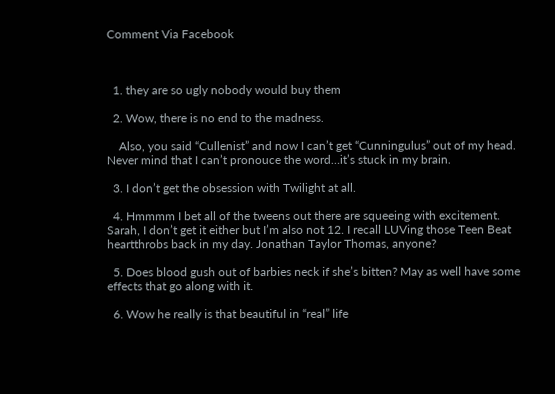Comment Via Facebook



  1. they are so ugly nobody would buy them

  2. Wow, there is no end to the madness.

    Also, you said “Cullenist” and now I can’t get “Cunningulus” out of my head. Never mind that I can’t pronouce the word…it’s stuck in my brain.

  3. I don’t get the obsession with Twilight at all.

  4. Hmmmm I bet all of the tweens out there are squeeing with excitement. Sarah, I don’t get it either but I’m also not 12. I recall LUVing those Teen Beat heartthrobs back in my day. Jonathan Taylor Thomas, anyone?

  5. Does blood gush out of barbies neck if she’s bitten? May as well have some effects that go along with it.

  6. Wow he really is that beautiful in “real” life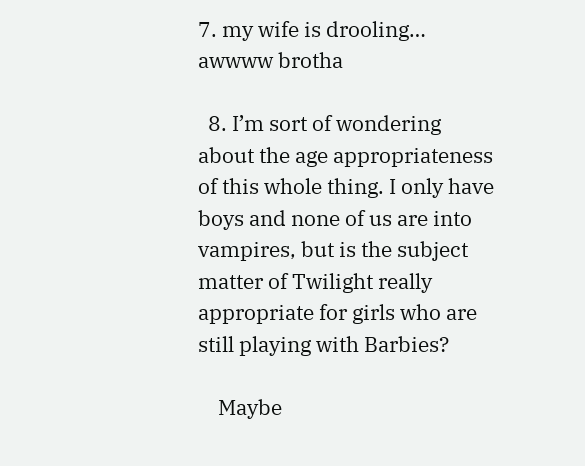7. my wife is drooling… awwww brotha

  8. I’m sort of wondering about the age appropriateness of this whole thing. I only have boys and none of us are into vampires, but is the subject matter of Twilight really appropriate for girls who are still playing with Barbies?

    Maybe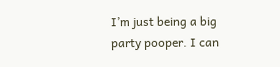I’m just being a big party pooper. I can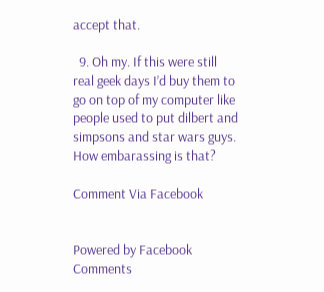accept that.

  9. Oh my. If this were still real geek days I’d buy them to go on top of my computer like people used to put dilbert and simpsons and star wars guys. How embarassing is that?

Comment Via Facebook


Powered by Facebook Comments